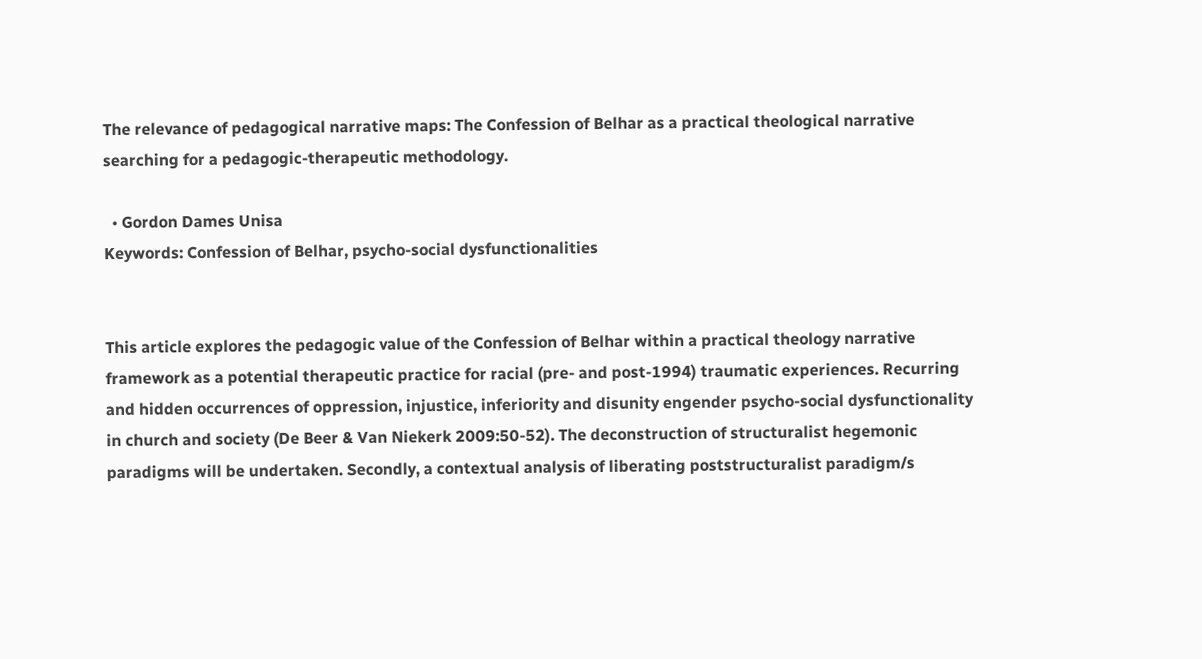The relevance of pedagogical narrative maps: The Confession of Belhar as a practical theological narrative searching for a pedagogic-therapeutic methodology.

  • Gordon Dames Unisa
Keywords: Confession of Belhar, psycho-social dysfunctionalities


This article explores the pedagogic value of the Confession of Belhar within a practical theology narrative framework as a potential therapeutic practice for racial (pre- and post-1994) traumatic experiences. Recurring and hidden occurrences of oppression, injustice, inferiority and disunity engender psycho-social dysfunctionality in church and society (De Beer & Van Niekerk 2009:50-52). The deconstruction of structuralist hegemonic paradigms will be undertaken. Secondly, a contextual analysis of liberating poststructuralist paradigm/s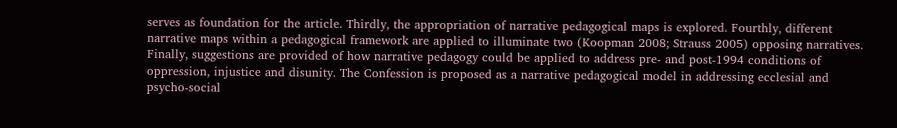serves as foundation for the article. Thirdly, the appropriation of narrative pedagogical maps is explored. Fourthly, different narrative maps within a pedagogical framework are applied to illuminate two (Koopman 2008; Strauss 2005) opposing narratives. Finally, suggestions are provided of how narrative pedagogy could be applied to address pre- and post-1994 conditions of oppression, injustice and disunity. The Confession is proposed as a narrative pedagogical model in addressing ecclesial and psycho-social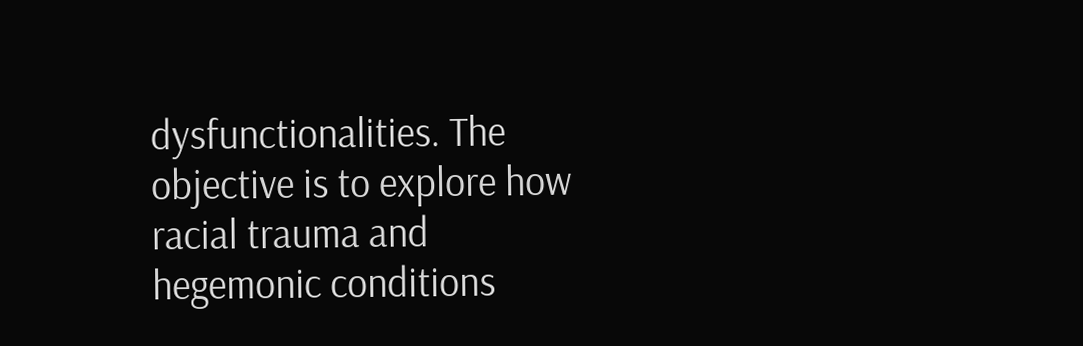dysfunctionalities. The objective is to explore how racial trauma and hegemonic conditions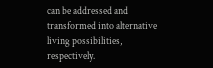can be addressed and transformed into alternative living possibilities, respectively.